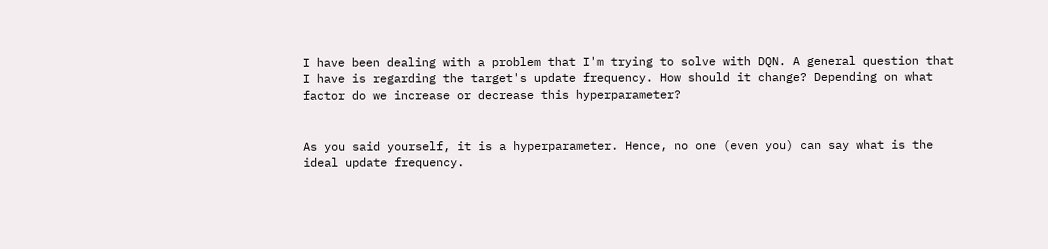I have been dealing with a problem that I'm trying to solve with DQN. A general question that I have is regarding the target's update frequency. How should it change? Depending on what factor do we increase or decrease this hyperparameter?


As you said yourself, it is a hyperparameter. Hence, no one (even you) can say what is the ideal update frequency.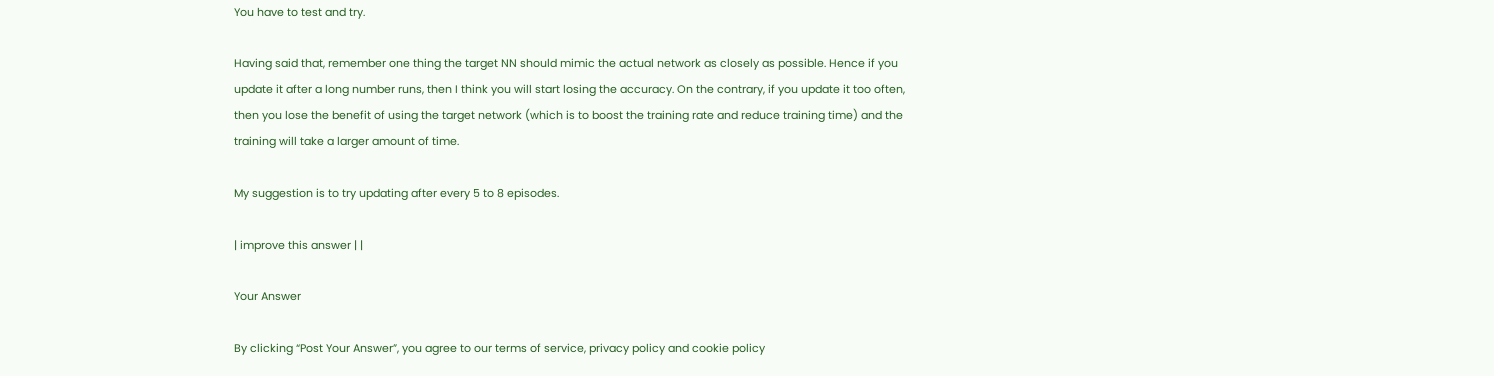You have to test and try.

Having said that, remember one thing the target NN should mimic the actual network as closely as possible. Hence if you update it after a long number runs, then I think you will start losing the accuracy. On the contrary, if you update it too often, then you lose the benefit of using the target network (which is to boost the training rate and reduce training time) and the training will take a larger amount of time.

My suggestion is to try updating after every 5 to 8 episodes.

| improve this answer | |

Your Answer

By clicking “Post Your Answer”, you agree to our terms of service, privacy policy and cookie policy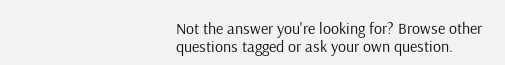Not the answer you're looking for? Browse other questions tagged or ask your own question.